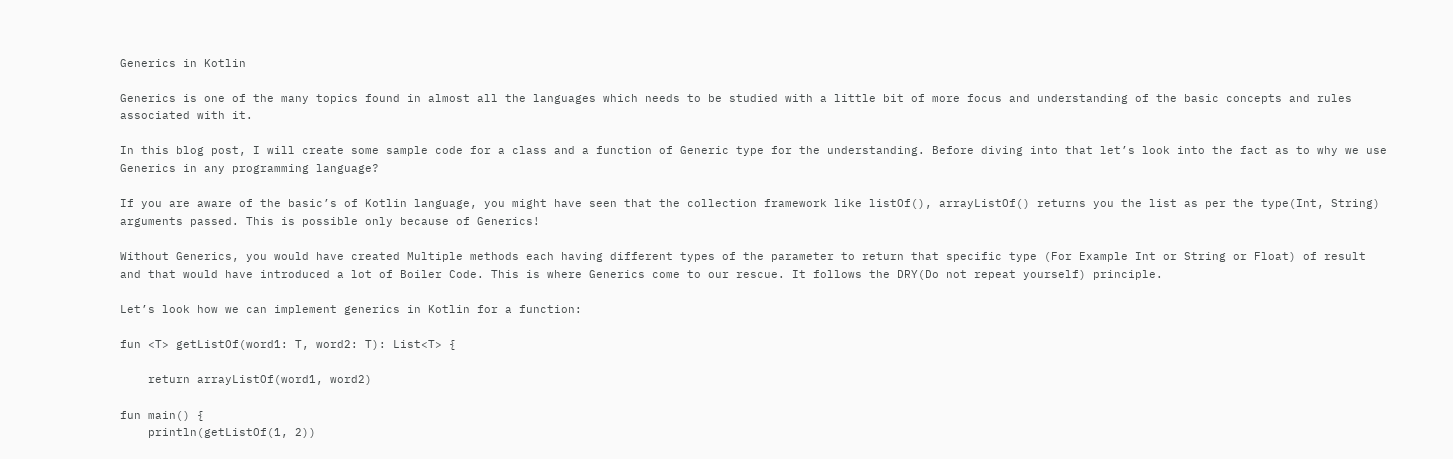Generics in Kotlin

Generics is one of the many topics found in almost all the languages which needs to be studied with a little bit of more focus and understanding of the basic concepts and rules associated with it.

In this blog post, I will create some sample code for a class and a function of Generic type for the understanding. Before diving into that let’s look into the fact as to why we use Generics in any programming language?

If you are aware of the basic’s of Kotlin language, you might have seen that the collection framework like listOf(), arrayListOf() returns you the list as per the type(Int, String) arguments passed. This is possible only because of Generics!

Without Generics, you would have created Multiple methods each having different types of the parameter to return that specific type (For Example Int or String or Float) of result and that would have introduced a lot of Boiler Code. This is where Generics come to our rescue. It follows the DRY(Do not repeat yourself) principle.

Let’s look how we can implement generics in Kotlin for a function:

fun <T> getListOf(word1: T, word2: T): List<T> {

    return arrayListOf(word1, word2)

fun main() {
    println(getListOf(1, 2))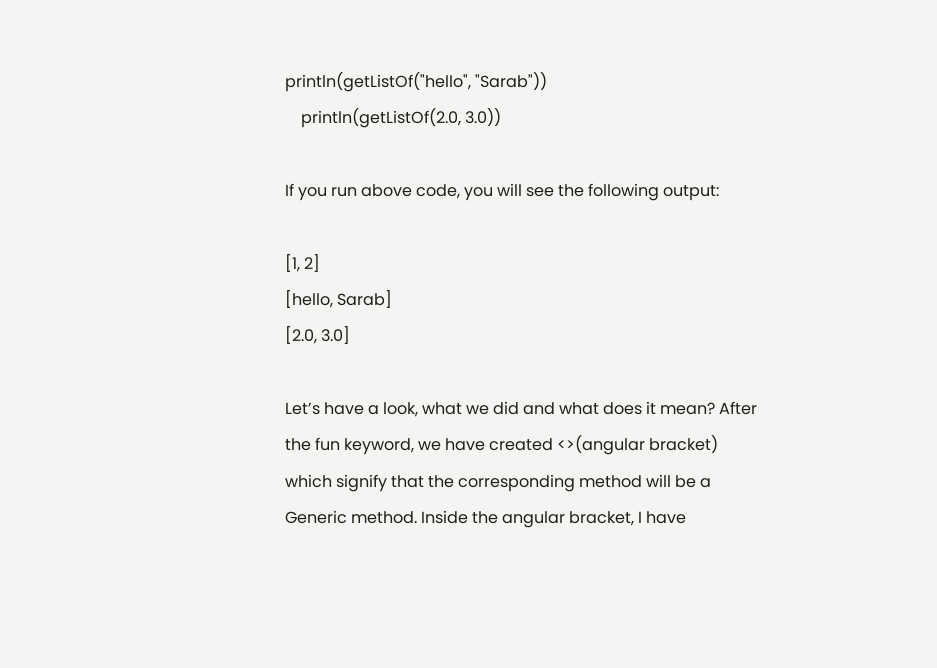println(getListOf("hello", "Sarab"))
    println(getListOf(2.0, 3.0))

If you run above code, you will see the following output:

[1, 2]
[hello, Sarab]
[2.0, 3.0]

Let’s have a look, what we did and what does it mean? After the fun keyword, we have created <>(angular bracket) which signify that the corresponding method will be a Generic method. Inside the angular bracket, I have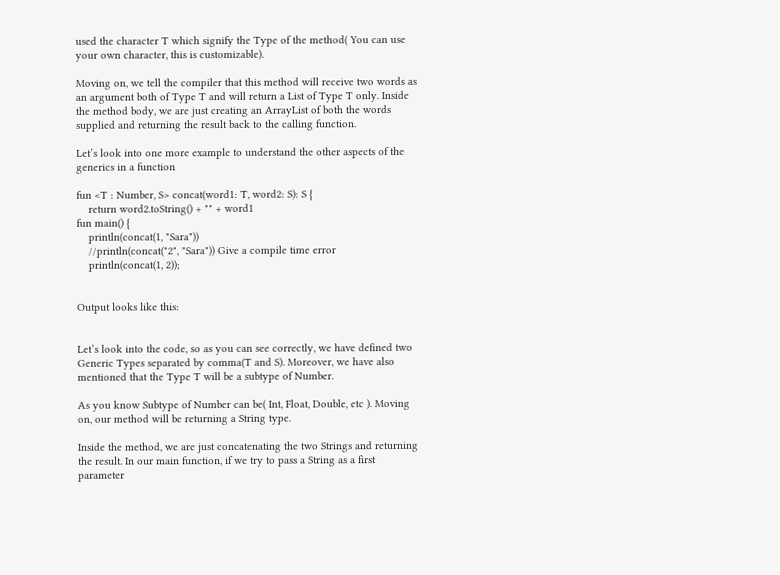used the character T which signify the Type of the method( You can use your own character, this is customizable).

Moving on, we tell the compiler that this method will receive two words as an argument both of Type T and will return a List of Type T only. Inside the method body, we are just creating an ArrayList of both the words supplied and returning the result back to the calling function.

Let’s look into one more example to understand the other aspects of the generics in a function

fun <T : Number, S> concat(word1: T, word2: S): S {
    return word2.toString() + "" + word1
fun main() {
    println(concat(1, "Sara"))
    //println(concat("2", "Sara")) Give a compile time error
    println(concat(1, 2));


Output looks like this:


Let’s look into the code, so as you can see correctly, we have defined two Generic Types separated by comma(T and S). Moreover, we have also mentioned that the Type T will be a subtype of Number.

As you know Subtype of Number can be( Int, Float, Double, etc ). Moving on, our method will be returning a String type.

Inside the method, we are just concatenating the two Strings and returning the result. In our main function, if we try to pass a String as a first parameter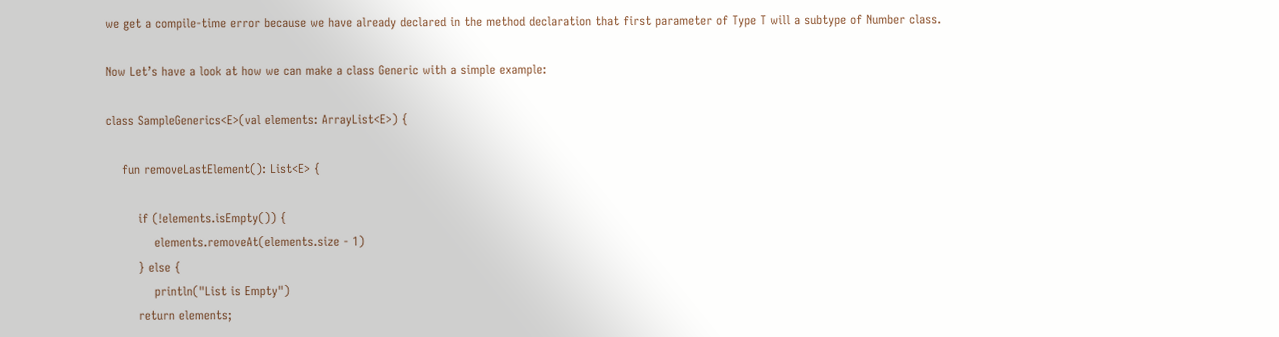we get a compile-time error because we have already declared in the method declaration that first parameter of Type T will a subtype of Number class.

Now Let’s have a look at how we can make a class Generic with a simple example:

class SampleGenerics<E>(val elements: ArrayList<E>) {

    fun removeLastElement(): List<E> {

        if (!elements.isEmpty()) {
            elements.removeAt(elements.size - 1)
        } else {
            println("List is Empty")
        return elements;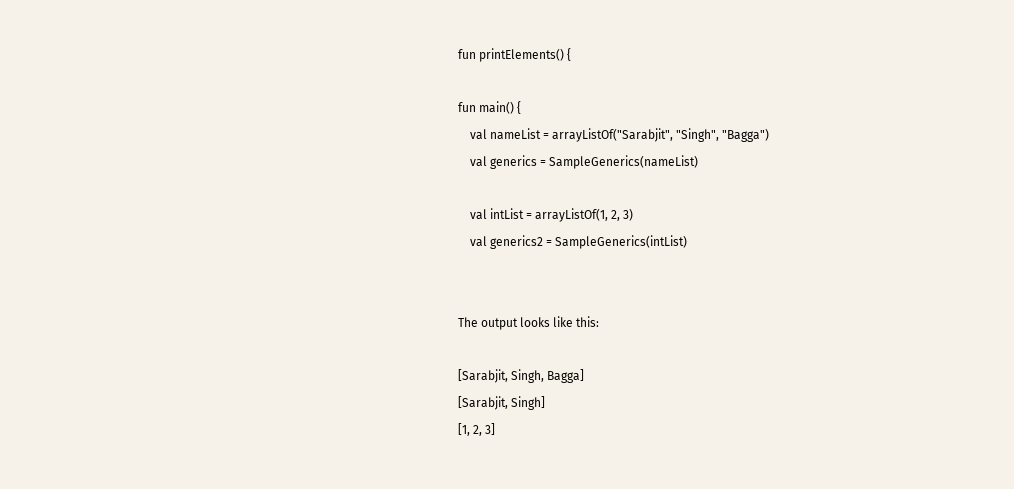fun printElements() {

fun main() {
    val nameList = arrayListOf("Sarabjit", "Singh", "Bagga")
    val generics = SampleGenerics(nameList)

    val intList = arrayListOf(1, 2, 3)
    val generics2 = SampleGenerics(intList)


The output looks like this:

[Sarabjit, Singh, Bagga]
[Sarabjit, Singh]
[1, 2, 3]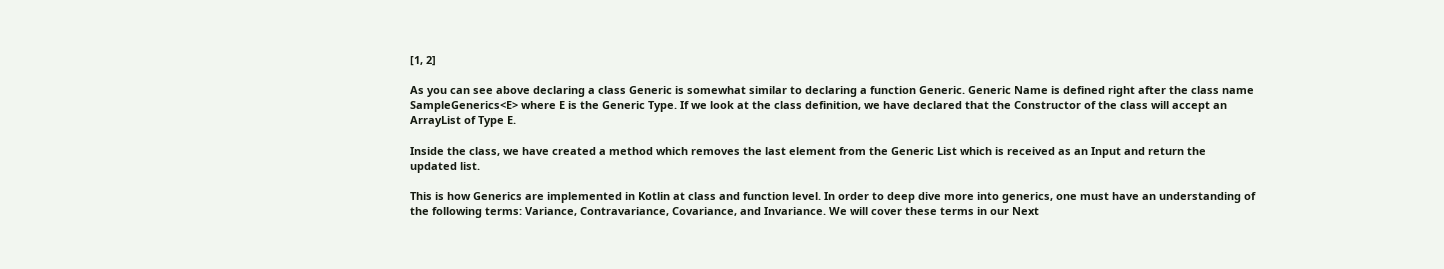[1, 2]

As you can see above declaring a class Generic is somewhat similar to declaring a function Generic. Generic Name is defined right after the class name SampleGenerics<E> where E is the Generic Type. If we look at the class definition, we have declared that the Constructor of the class will accept an ArrayList of Type E.

Inside the class, we have created a method which removes the last element from the Generic List which is received as an Input and return the updated list.

This is how Generics are implemented in Kotlin at class and function level. In order to deep dive more into generics, one must have an understanding of the following terms: Variance, Contravariance, Covariance, and Invariance. We will cover these terms in our Next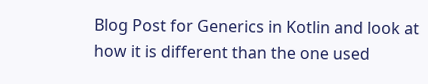Blog Post for Generics in Kotlin and look at how it is different than the one used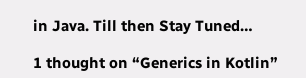in Java. Till then Stay Tuned…

1 thought on “Generics in Kotlin”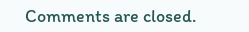Comments are closed.